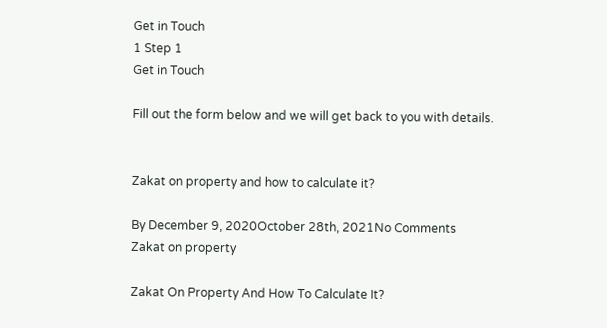Get in Touch
1 Step 1
Get in Touch

Fill out the form below and we will get back to you with details.


Zakat on property and how to calculate it?

By December 9, 2020October 28th, 2021No Comments
Zakat on property

Zakat On Property And How To Calculate It?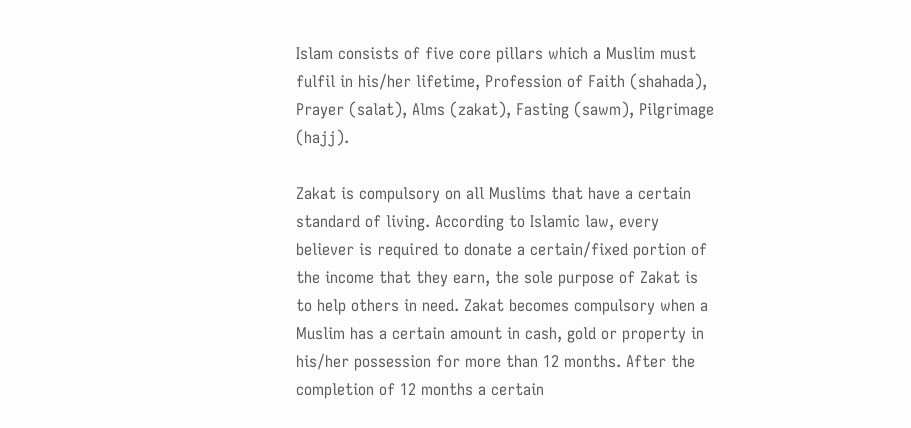Islam consists of five core pillars which a Muslim must fulfil in his/her lifetime, Profession of Faith (shahada), Prayer (salat), Alms (zakat), Fasting (sawm), Pilgrimage (hajj).

Zakat is compulsory on all Muslims that have a certain standard of living. According to Islamic law, every believer is required to donate a certain/fixed portion of the income that they earn, the sole purpose of Zakat is to help others in need. Zakat becomes compulsory when a Muslim has a certain amount in cash, gold or property in his/her possession for more than 12 months. After the completion of 12 months a certain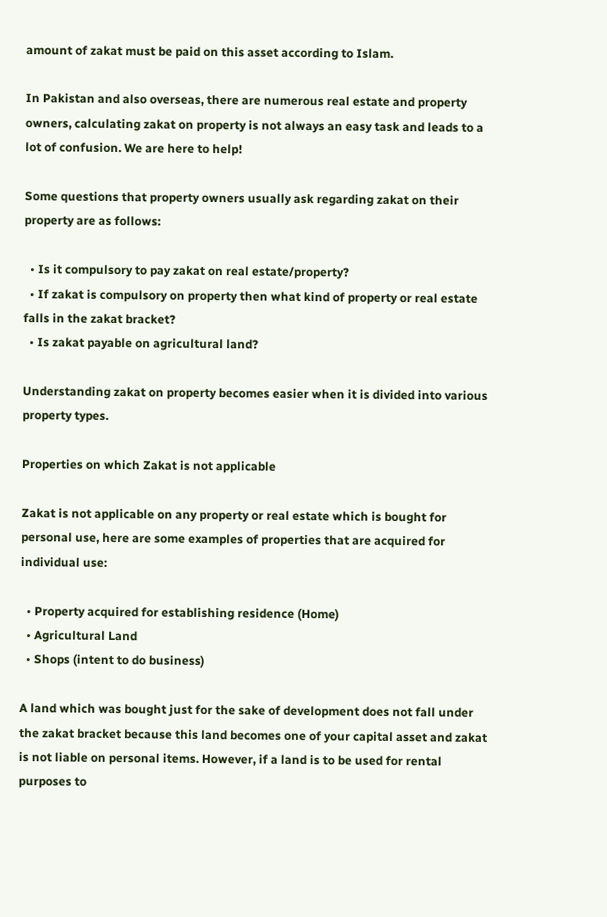amount of zakat must be paid on this asset according to Islam.

In Pakistan and also overseas, there are numerous real estate and property owners, calculating zakat on property is not always an easy task and leads to a lot of confusion. We are here to help!

Some questions that property owners usually ask regarding zakat on their property are as follows:

  • Is it compulsory to pay zakat on real estate/property?
  • If zakat is compulsory on property then what kind of property or real estate falls in the zakat bracket?
  • Is zakat payable on agricultural land?

Understanding zakat on property becomes easier when it is divided into various property types.

Properties on which Zakat is not applicable

Zakat is not applicable on any property or real estate which is bought for personal use, here are some examples of properties that are acquired for individual use:

  • Property acquired for establishing residence (Home)
  • Agricultural Land
  • Shops (intent to do business)

A land which was bought just for the sake of development does not fall under the zakat bracket because this land becomes one of your capital asset and zakat is not liable on personal items. However, if a land is to be used for rental purposes to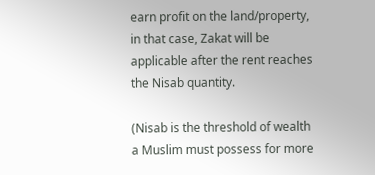earn profit on the land/property, in that case, Zakat will be applicable after the rent reaches the Nisab quantity.

(Nisab is the threshold of wealth a Muslim must possess for more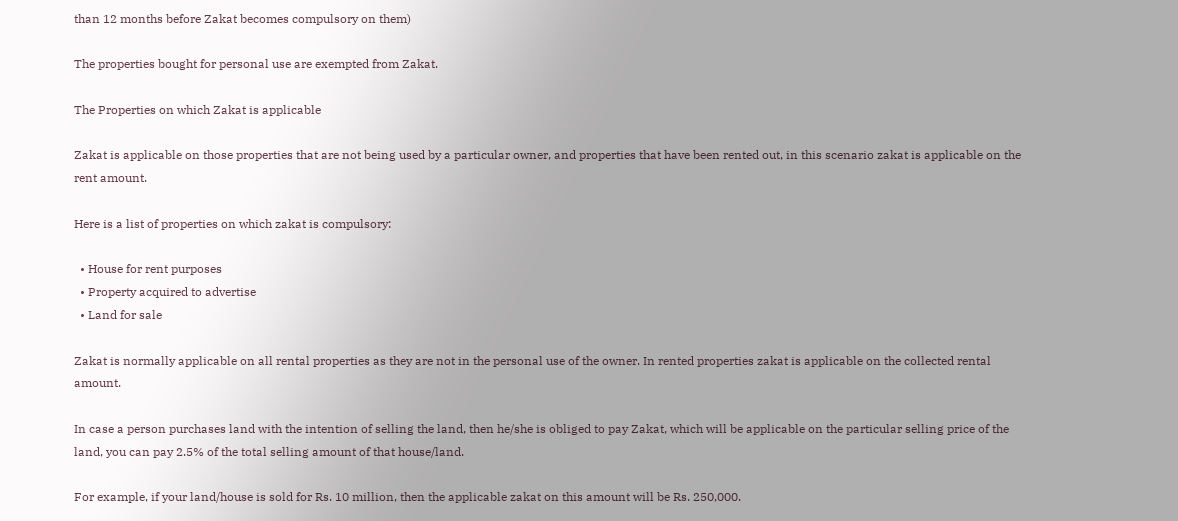than 12 months before Zakat becomes compulsory on them)

The properties bought for personal use are exempted from Zakat.

The Properties on which Zakat is applicable

Zakat is applicable on those properties that are not being used by a particular owner, and properties that have been rented out, in this scenario zakat is applicable on the rent amount.

Here is a list of properties on which zakat is compulsory:

  • House for rent purposes
  • Property acquired to advertise
  • Land for sale

Zakat is normally applicable on all rental properties as they are not in the personal use of the owner. In rented properties zakat is applicable on the collected rental amount.

In case a person purchases land with the intention of selling the land, then he/she is obliged to pay Zakat, which will be applicable on the particular selling price of the land, you can pay 2.5% of the total selling amount of that house/land.

For example, if your land/house is sold for Rs. 10 million, then the applicable zakat on this amount will be Rs. 250,000.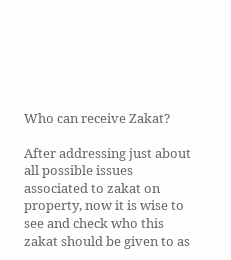Who can receive Zakat?

After addressing just about all possible issues associated to zakat on property, now it is wise to see and check who this zakat should be given to as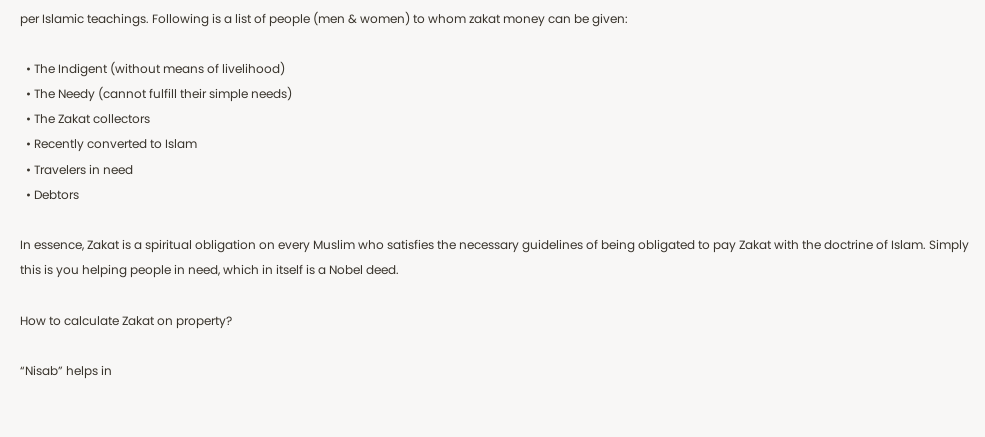per Islamic teachings. Following is a list of people (men & women) to whom zakat money can be given:

  • The Indigent (without means of livelihood)
  • The Needy (cannot fulfill their simple needs)
  • The Zakat collectors
  • Recently converted to Islam
  • Travelers in need
  • Debtors

In essence, Zakat is a spiritual obligation on every Muslim who satisfies the necessary guidelines of being obligated to pay Zakat with the doctrine of Islam. Simply this is you helping people in need, which in itself is a Nobel deed.

How to calculate Zakat on property?

“Nisab” helps in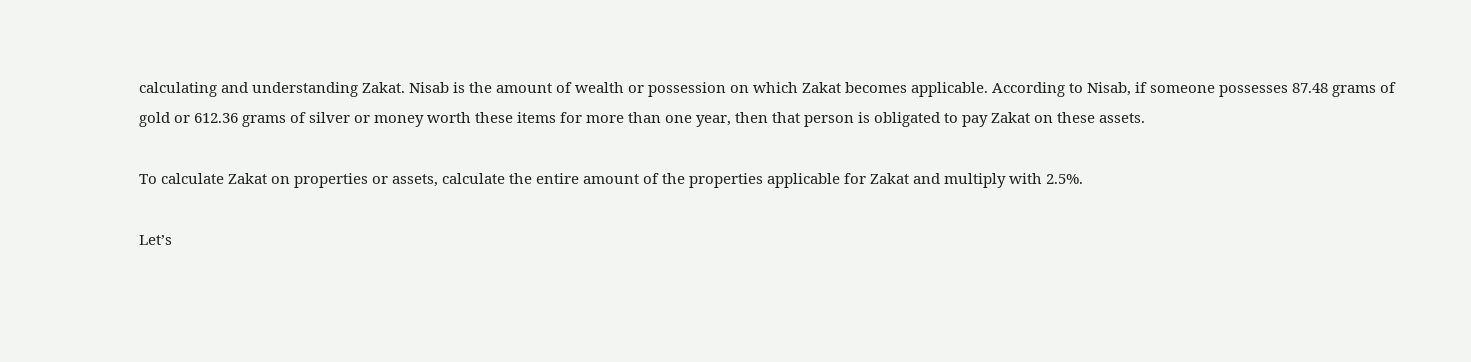calculating and understanding Zakat. Nisab is the amount of wealth or possession on which Zakat becomes applicable. According to Nisab, if someone possesses 87.48 grams of gold or 612.36 grams of silver or money worth these items for more than one year, then that person is obligated to pay Zakat on these assets.

To calculate Zakat on properties or assets, calculate the entire amount of the properties applicable for Zakat and multiply with 2.5%.

Let’s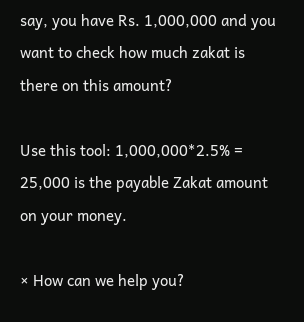say, you have Rs. 1,000,000 and you want to check how much zakat is there on this amount?

Use this tool: 1,000,000*2.5% = 25,000 is the payable Zakat amount on your money.

× How can we help you?